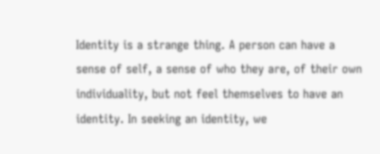Identity is a strange thing. A person can have a sense of self, a sense of who they are, of their own individuality, but not feel themselves to have an identity. In seeking an identity, we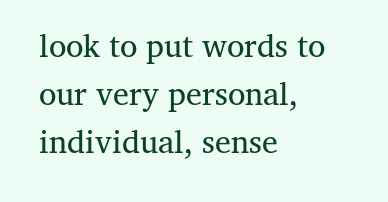look to put words to our very personal, individual, sense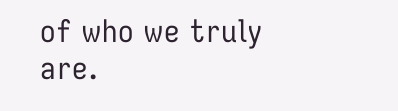of who we truly are.